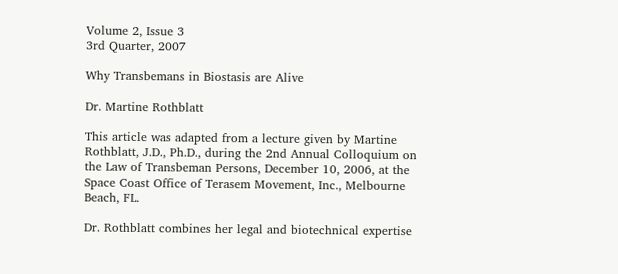Volume 2, Issue 3
3rd Quarter, 2007

Why Transbemans in Biostasis are Alive

Dr. Martine Rothblatt

This article was adapted from a lecture given by Martine Rothblatt, J.D., Ph.D., during the 2nd Annual Colloquium on the Law of Transbeman Persons, December 10, 2006, at the Space Coast Office of Terasem Movement, Inc., Melbourne Beach, FL.

Dr. Rothblatt combines her legal and biotechnical expertise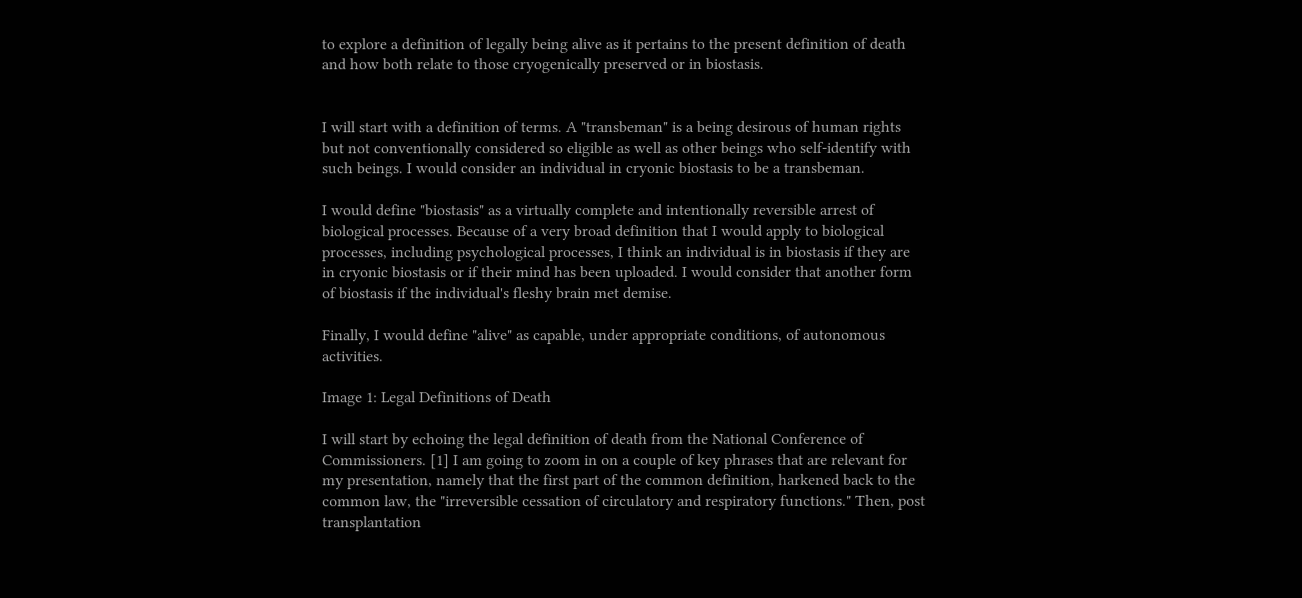to explore a definition of legally being alive as it pertains to the present definition of death and how both relate to those cryogenically preserved or in biostasis.


I will start with a definition of terms. A "transbeman" is a being desirous of human rights but not conventionally considered so eligible as well as other beings who self-identify with such beings. I would consider an individual in cryonic biostasis to be a transbeman.

I would define "biostasis" as a virtually complete and intentionally reversible arrest of biological processes. Because of a very broad definition that I would apply to biological processes, including psychological processes, I think an individual is in biostasis if they are in cryonic biostasis or if their mind has been uploaded. I would consider that another form of biostasis if the individual's fleshy brain met demise.

Finally, I would define "alive" as capable, under appropriate conditions, of autonomous activities.

Image 1: Legal Definitions of Death

I will start by echoing the legal definition of death from the National Conference of Commissioners. [1] I am going to zoom in on a couple of key phrases that are relevant for my presentation, namely that the first part of the common definition, harkened back to the common law, the "irreversible cessation of circulatory and respiratory functions." Then, post transplantation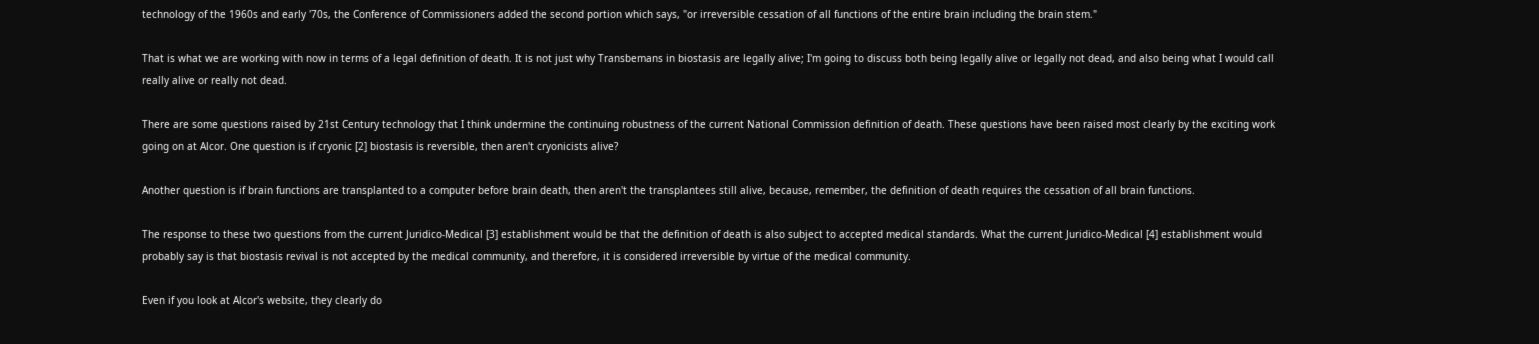technology of the 1960s and early '70s, the Conference of Commissioners added the second portion which says, "or irreversible cessation of all functions of the entire brain including the brain stem."

That is what we are working with now in terms of a legal definition of death. It is not just why Transbemans in biostasis are legally alive; I'm going to discuss both being legally alive or legally not dead, and also being what I would call really alive or really not dead.

There are some questions raised by 21st Century technology that I think undermine the continuing robustness of the current National Commission definition of death. These questions have been raised most clearly by the exciting work going on at Alcor. One question is if cryonic [2] biostasis is reversible, then aren't cryonicists alive?

Another question is if brain functions are transplanted to a computer before brain death, then aren't the transplantees still alive, because, remember, the definition of death requires the cessation of all brain functions.

The response to these two questions from the current Juridico-Medical [3] establishment would be that the definition of death is also subject to accepted medical standards. What the current Juridico-Medical [4] establishment would probably say is that biostasis revival is not accepted by the medical community, and therefore, it is considered irreversible by virtue of the medical community.

Even if you look at Alcor's website, they clearly do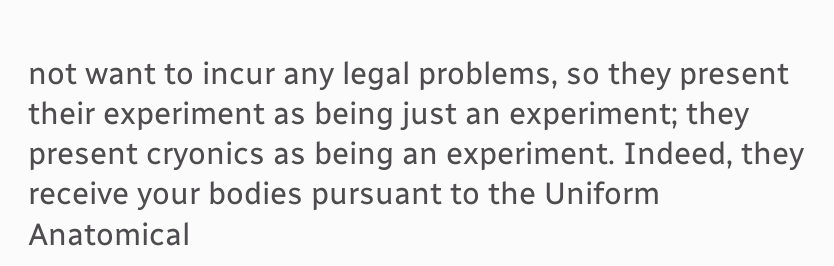not want to incur any legal problems, so they present their experiment as being just an experiment; they present cryonics as being an experiment. Indeed, they receive your bodies pursuant to the Uniform Anatomical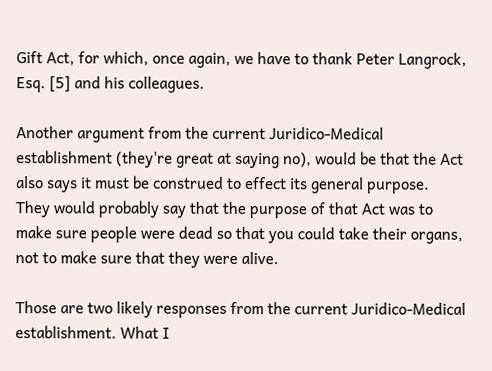Gift Act, for which, once again, we have to thank Peter Langrock, Esq. [5] and his colleagues.

Another argument from the current Juridico-Medical establishment (they're great at saying no), would be that the Act also says it must be construed to effect its general purpose.  They would probably say that the purpose of that Act was to make sure people were dead so that you could take their organs, not to make sure that they were alive.

Those are two likely responses from the current Juridico-Medical establishment. What I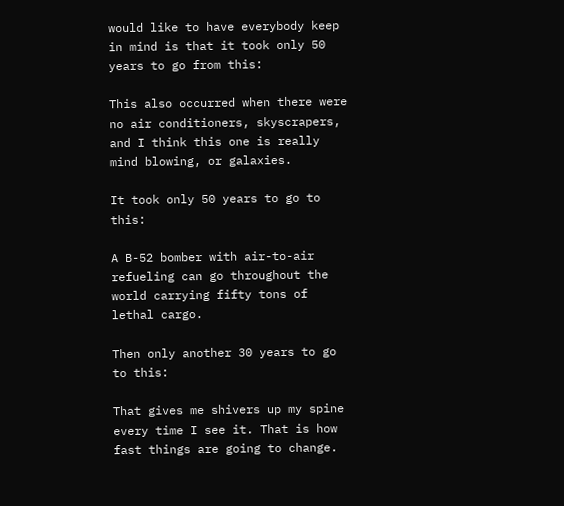would like to have everybody keep in mind is that it took only 50 years to go from this:

This also occurred when there were no air conditioners, skyscrapers, and I think this one is really mind blowing, or galaxies.

It took only 50 years to go to this:

A B-52 bomber with air-to-air refueling can go throughout the world carrying fifty tons of lethal cargo.

Then only another 30 years to go to this:

That gives me shivers up my spine every time I see it. That is how fast things are going to change.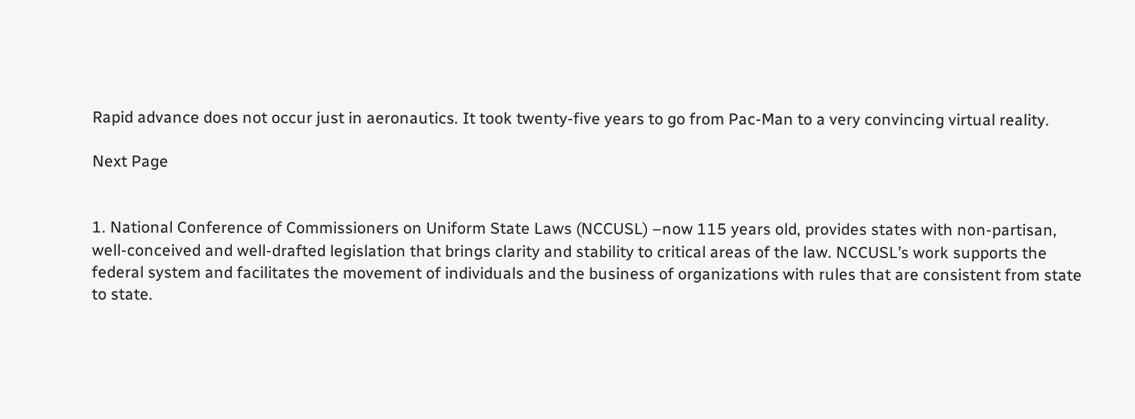Rapid advance does not occur just in aeronautics. It took twenty-five years to go from Pac-Man to a very convincing virtual reality.

Next Page


1. National Conference of Commissioners on Uniform State Laws (NCCUSL) –now 115 years old, provides states with non-partisan, well-conceived and well-drafted legislation that brings clarity and stability to critical areas of the law. NCCUSL’s work supports the federal system and facilitates the movement of individuals and the business of organizations with rules that are consistent from state to state.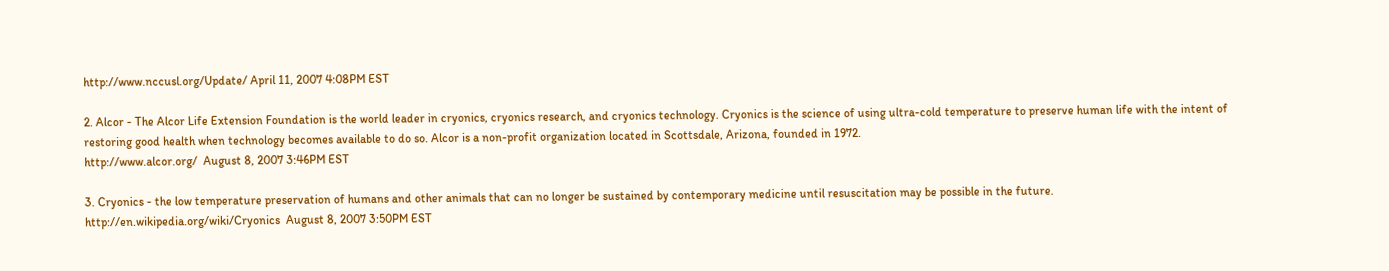http://www.nccusl.org/Update/ April 11, 2007 4:08PM EST

2. Alcor - The Alcor Life Extension Foundation is the world leader in cryonics, cryonics research, and cryonics technology. Cryonics is the science of using ultra-cold temperature to preserve human life with the intent of restoring good health when technology becomes available to do so. Alcor is a non-profit organization located in Scottsdale, Arizona, founded in 1972.
http://www.alcor.org/  August 8, 2007 3:46PM EST

3. Cryonics - the low temperature preservation of humans and other animals that can no longer be sustained by contemporary medicine until resuscitation may be possible in the future.
http://en.wikipedia.org/wiki/Cryonics  August 8, 2007 3:50PM EST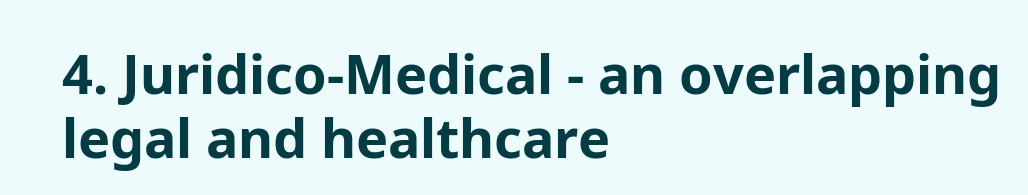4. Juridico-Medical - an overlapping legal and healthcare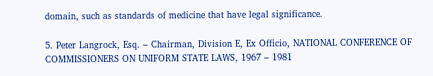domain, such as standards of medicine that have legal significance.

5. Peter Langrock, Esq. – Chairman, Division E, Ex Officio, NATIONAL CONFERENCE OF COMMISSIONERS ON UNIFORM STATE LAWS, 1967 – 1981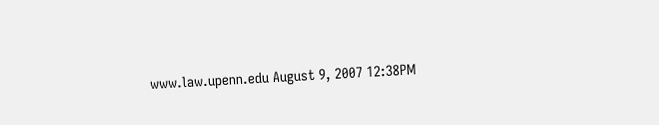www.law.upenn.edu August 9, 2007 12:38PM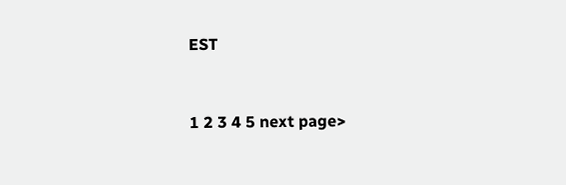EST


1 2 3 4 5 next page>